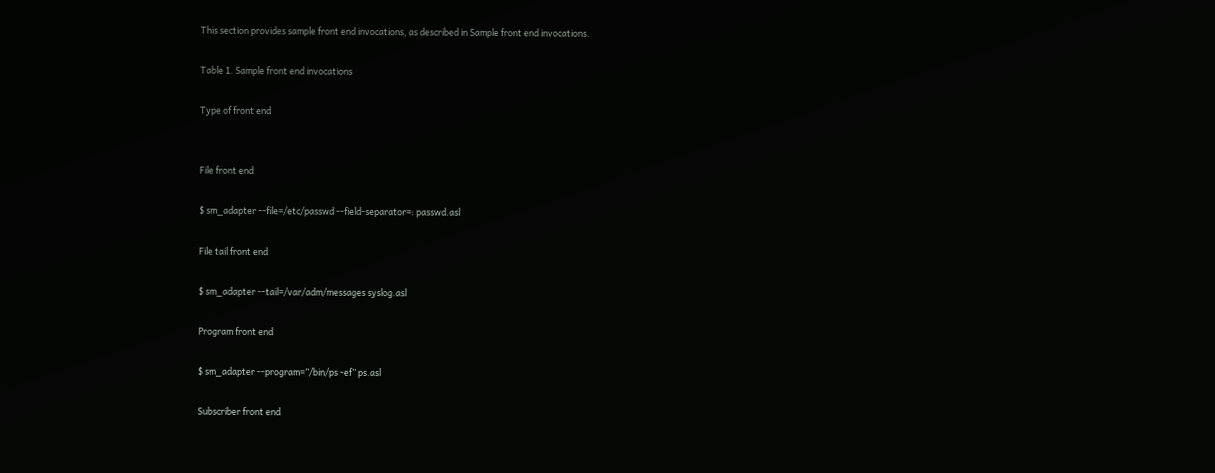This section provides sample front end invocations, as described in Sample front end invocations.

Table 1. Sample front end invocations

Type of front end


File front end

$ sm_adapter --file=/etc/passwd --field-separator=: passwd.asl

File tail front end

$ sm_adapter --tail=/var/adm/messages syslog.asl

Program front end

$ sm_adapter --program=”/bin/ps -ef” ps.asl

Subscriber front end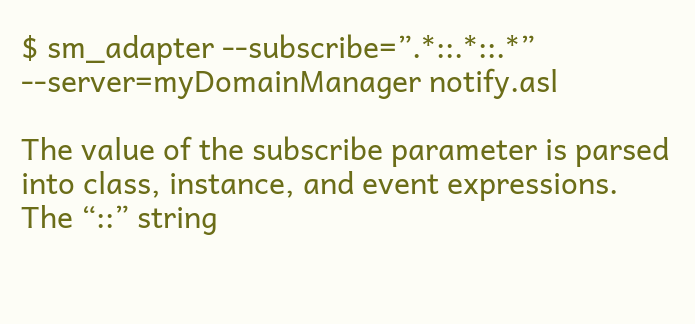$ sm_adapter --subscribe=”.*::.*::.*” --server=myDomainManager notify.asl

The value of the subscribe parameter is parsed into class, instance, and event expressions. The “::” string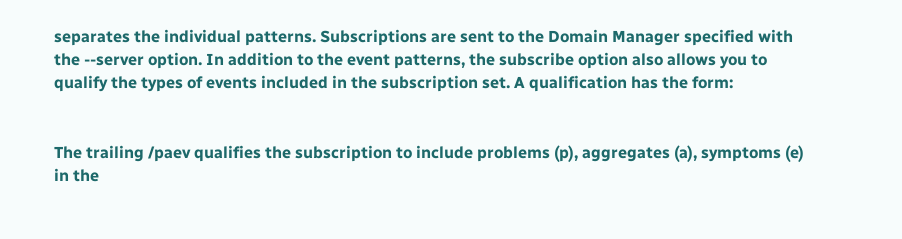separates the individual patterns. Subscriptions are sent to the Domain Manager specified with the --server option. In addition to the event patterns, the subscribe option also allows you to qualify the types of events included in the subscription set. A qualification has the form:


The trailing /paev qualifies the subscription to include problems (p), aggregates (a), symptoms (e) in the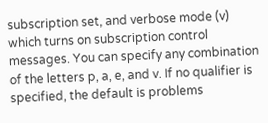subscription set, and verbose mode (v) which turns on subscription control messages. You can specify any combination of the letters p, a, e, and v. If no qualifier is specified, the default is problems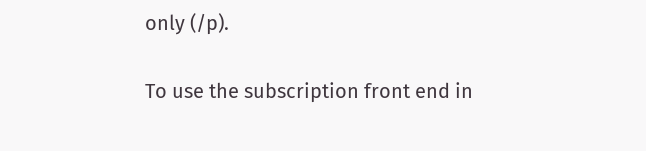only (/p).

To use the subscription front end in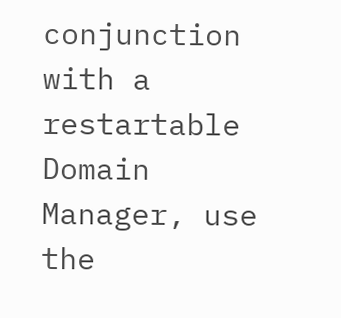conjunction with a restartable Domain Manager, use the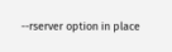--rserver option in place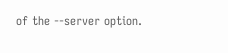of the --server option.